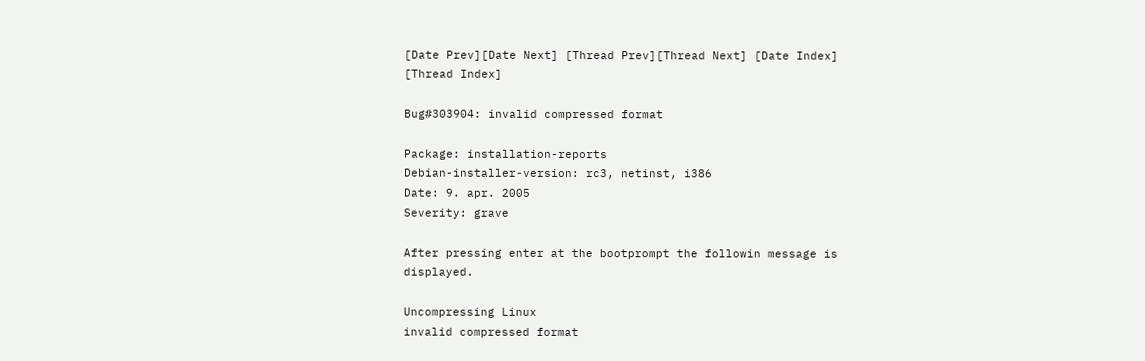[Date Prev][Date Next] [Thread Prev][Thread Next] [Date Index] [Thread Index]

Bug#303904: invalid compressed format

Package: installation-reports
Debian-installer-version: rc3, netinst, i386
Date: 9. apr. 2005
Severity: grave

After pressing enter at the bootprompt the followin message is displayed.

Uncompressing Linux
invalid compressed format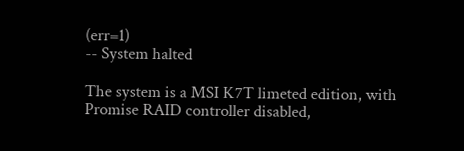(err=1)
-- System halted

The system is a MSI K7T limeted edition, with Promise RAID controller disabled,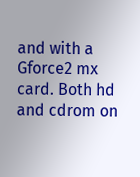and with a Gforce2 mx card. Both hd and cdrom on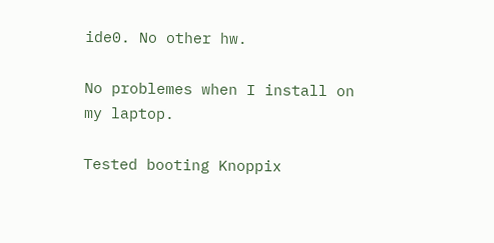ide0. No other hw.

No problemes when I install on my laptop.

Tested booting Knoppix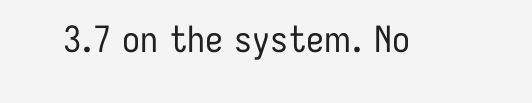3.7 on the system. No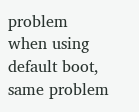problem when using default boot, same problem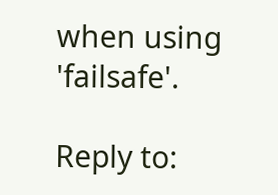when using 'failsafe'.

Reply to: